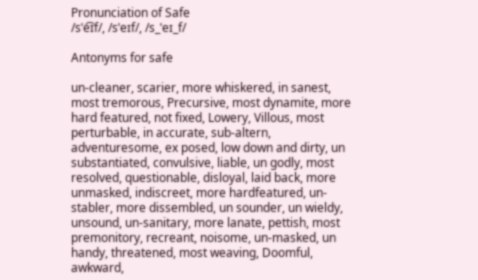Pronunciation of Safe
/sˈe͡ɪf/, /sˈeɪf/, /s_ˈeɪ_f/

Antonyms for safe

un-cleaner, scarier, more whiskered, in sanest, most tremorous, Precursive, most dynamite, more hard featured, not fixed, Lowery, Villous, most perturbable, in accurate, sub-altern, adventuresome, ex posed, low down and dirty, un substantiated, convulsive, liable, un godly, most resolved, questionable, disloyal, laid back, more unmasked, indiscreet, more hardfeatured, un-stabler, more dissembled, un sounder, un wieldy, unsound, un-sanitary, more lanate, pettish, most premonitory, recreant, noisome, un-masked, un handy, threatened, most weaving, Doomful, awkward,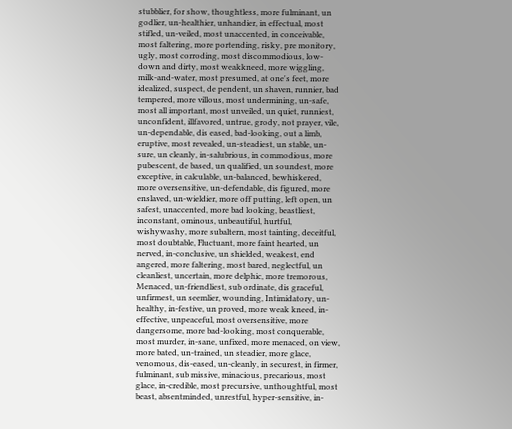stubblier, for show, thoughtless, more fulminant, un godlier, un-healthier, unhandier, in effectual, most stifled, un-veiled, most unaccented, in conceivable, most faltering, more portending, risky, pre monitory, ugly, most corroding, most discommodious, low-down and dirty, most weakkneed, more wiggling, milk-and-water, most presumed, at one's feet, more idealized, suspect, de pendent, un shaven, runnier, bad tempered, more villous, most undermining, un-safe, most all important, most unveiled, un quiet, runniest, unconfident, illfavored, untrue, grody, not prayer, vile, un-dependable, dis eased, bad-looking, out a limb, eruptive, most revealed, un-steadiest, un stable, un-sure, un cleanly, in-salubrious, in commodious, more pubescent, de based, un qualified, un soundest, more exceptive, in calculable, un-balanced, bewhiskered, more oversensitive, un-defendable, dis figured, more enslaved, un-wieldier, more off putting, left open, un safest, unaccented, more bad looking, beastliest, inconstant, ominous, unbeautiful, hurtful, wishywashy, more subaltern, most tainting, deceitful, most doubtable, Fluctuant, more faint hearted, un nerved, in-conclusive, un shielded, weakest, end angered, more faltering, most bared, neglectful, un cleanliest, uncertain, more delphic, more tremorous, Menaced, un-friendliest, sub ordinate, dis graceful, unfirmest, un seemlier, wounding, Intimidatory, un-healthy, in-festive, un proved, more weak kneed, in-effective, unpeaceful, most oversensitive, more dangersome, more bad-looking, most conquerable, most murder, in-sane, unfixed, more menaced, on view, more bated, un-trained, un steadier, more glace, venomous, dis-eased, un-cleanly, in securest, in firmer, fulminant, sub missive, minacious, precarious, most glace, in-credible, most precursive, unthoughtful, most beast, absentminded, unrestful, hyper-sensitive, in-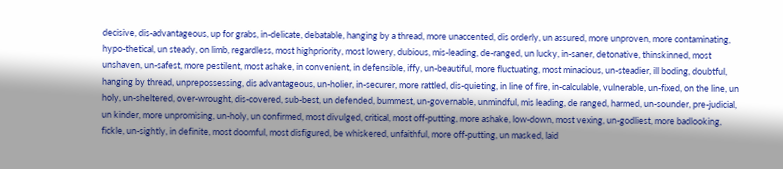decisive, dis-advantageous, up for grabs, in-delicate, debatable, hanging by a thread, more unaccented, dis orderly, un assured, more unproven, more contaminating, hypo-thetical, un steady, on limb, regardless, most highpriority, most lowery, dubious, mis-leading, de-ranged, un lucky, in-saner, detonative, thinskinned, most unshaven, un-safest, more pestilent, most ashake, in convenient, in defensible, iffy, un-beautiful, more fluctuating, most minacious, un-steadier, ill boding, doubtful, hanging by thread, unprepossessing, dis advantageous, un-holier, in-securer, more rattled, dis-quieting, in line of fire, in-calculable, vulnerable, un-fixed, on the line, un holy, un-sheltered, over-wrought, dis-covered, sub-best, un defended, bummest, un-governable, unmindful, mis leading, de ranged, harmed, un-sounder, pre-judicial, un kinder, more unpromising, un-holy, un confirmed, most divulged, critical, most off-putting, more ashake, low-down, most vexing, un-godliest, more badlooking, fickle, un-sightly, in definite, most doomful, most disfigured, be whiskered, unfaithful, more off-putting, un masked, laid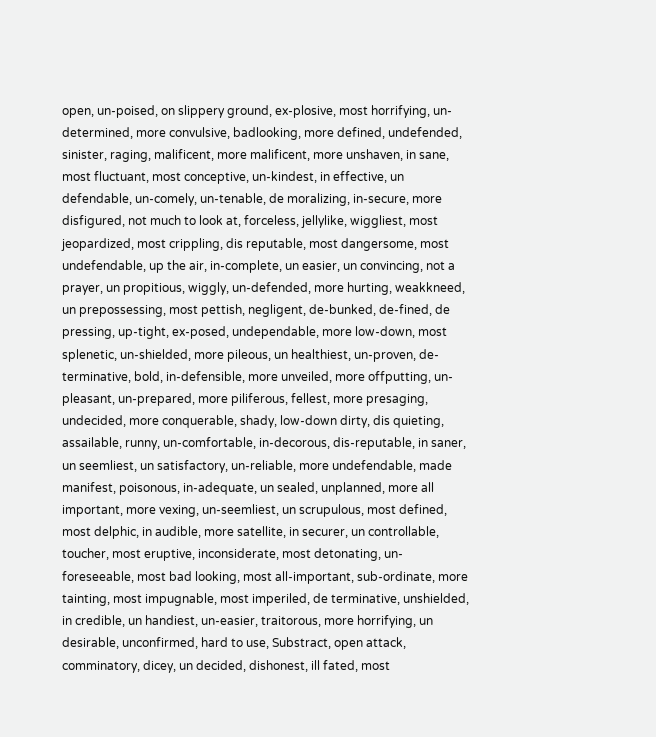open, un-poised, on slippery ground, ex-plosive, most horrifying, un-determined, more convulsive, badlooking, more defined, undefended, sinister, raging, malificent, more malificent, more unshaven, in sane, most fluctuant, most conceptive, un-kindest, in effective, un defendable, un-comely, un-tenable, de moralizing, in-secure, more disfigured, not much to look at, forceless, jellylike, wiggliest, most jeopardized, most crippling, dis reputable, most dangersome, most undefendable, up the air, in-complete, un easier, un convincing, not a prayer, un propitious, wiggly, un-defended, more hurting, weakkneed, un prepossessing, most pettish, negligent, de-bunked, de-fined, de pressing, up-tight, ex-posed, undependable, more low-down, most splenetic, un-shielded, more pileous, un healthiest, un-proven, de-terminative, bold, in-defensible, more unveiled, more offputting, un-pleasant, un-prepared, more piliferous, fellest, more presaging, undecided, more conquerable, shady, low-down dirty, dis quieting, assailable, runny, un-comfortable, in-decorous, dis-reputable, in saner, un seemliest, un satisfactory, un-reliable, more undefendable, made manifest, poisonous, in-adequate, un sealed, unplanned, more all important, more vexing, un-seemliest, un scrupulous, most defined, most delphic, in audible, more satellite, in securer, un controllable, toucher, most eruptive, inconsiderate, most detonating, un-foreseeable, most bad looking, most all-important, sub-ordinate, more tainting, most impugnable, most imperiled, de terminative, unshielded, in credible, un handiest, un-easier, traitorous, more horrifying, un desirable, unconfirmed, hard to use, Substract, open attack, comminatory, dicey, un decided, dishonest, ill fated, most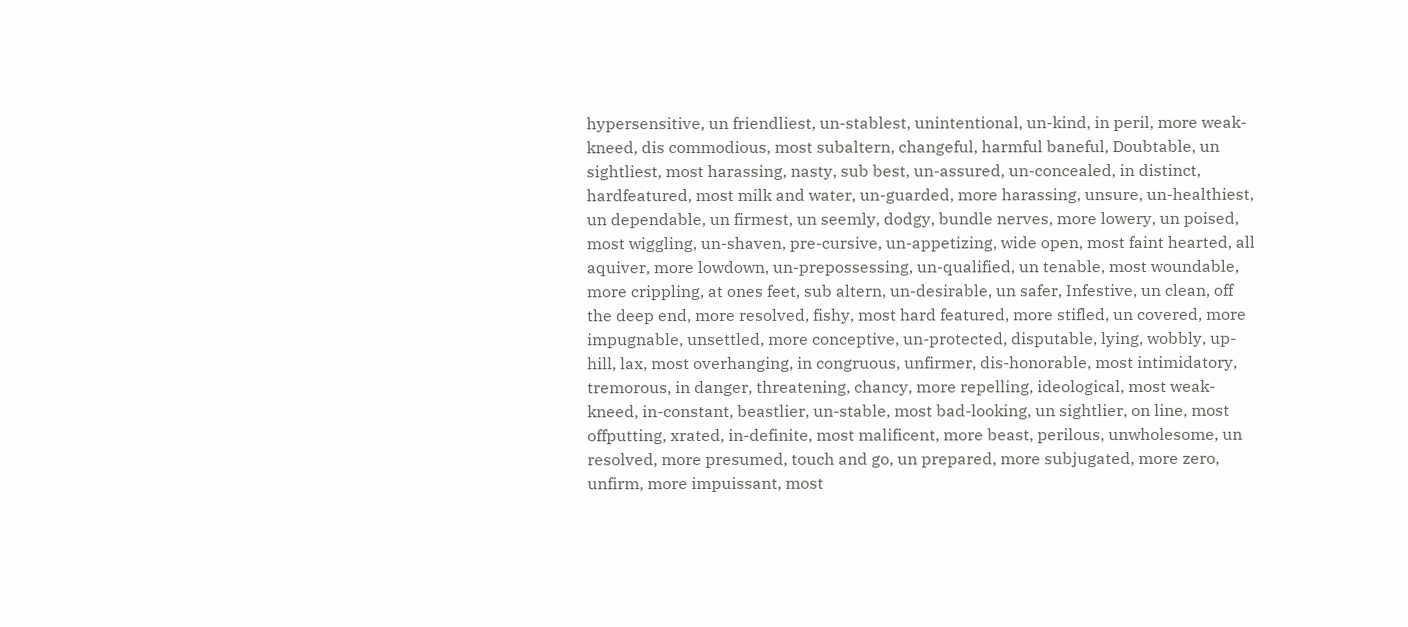hypersensitive, un friendliest, un-stablest, unintentional, un-kind, in peril, more weak-kneed, dis commodious, most subaltern, changeful, harmful baneful, Doubtable, un sightliest, most harassing, nasty, sub best, un-assured, un-concealed, in distinct, hardfeatured, most milk and water, un-guarded, more harassing, unsure, un-healthiest, un dependable, un firmest, un seemly, dodgy, bundle nerves, more lowery, un poised, most wiggling, un-shaven, pre-cursive, un-appetizing, wide open, most faint hearted, all aquiver, more lowdown, un-prepossessing, un-qualified, un tenable, most woundable, more crippling, at ones feet, sub altern, un-desirable, un safer, Infestive, un clean, off the deep end, more resolved, fishy, most hard featured, more stifled, un covered, more impugnable, unsettled, more conceptive, un-protected, disputable, lying, wobbly, up-hill, lax, most overhanging, in congruous, unfirmer, dis-honorable, most intimidatory, tremorous, in danger, threatening, chancy, more repelling, ideological, most weak-kneed, in-constant, beastlier, un-stable, most bad-looking, un sightlier, on line, most offputting, xrated, in-definite, most malificent, more beast, perilous, unwholesome, un resolved, more presumed, touch and go, un prepared, more subjugated, more zero, unfirm, more impuissant, most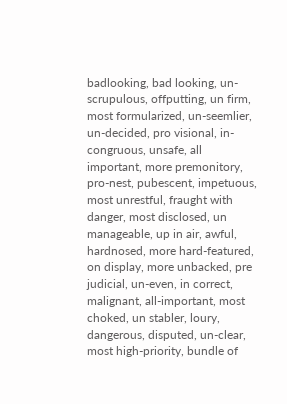badlooking, bad looking, un-scrupulous, offputting, un firm, most formularized, un-seemlier, un-decided, pro visional, in-congruous, unsafe, all important, more premonitory, pro-nest, pubescent, impetuous, most unrestful, fraught with danger, most disclosed, un manageable, up in air, awful, hardnosed, more hard-featured, on display, more unbacked, pre judicial, un-even, in correct, malignant, all-important, most choked, un stabler, loury, dangerous, disputed, un-clear, most high-priority, bundle of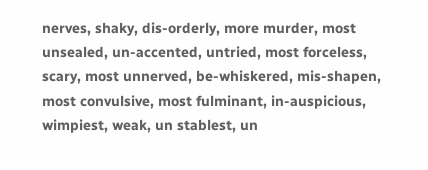nerves, shaky, dis-orderly, more murder, most unsealed, un-accented, untried, most forceless, scary, most unnerved, be-whiskered, mis-shapen, most convulsive, most fulminant, in-auspicious, wimpiest, weak, un stablest, un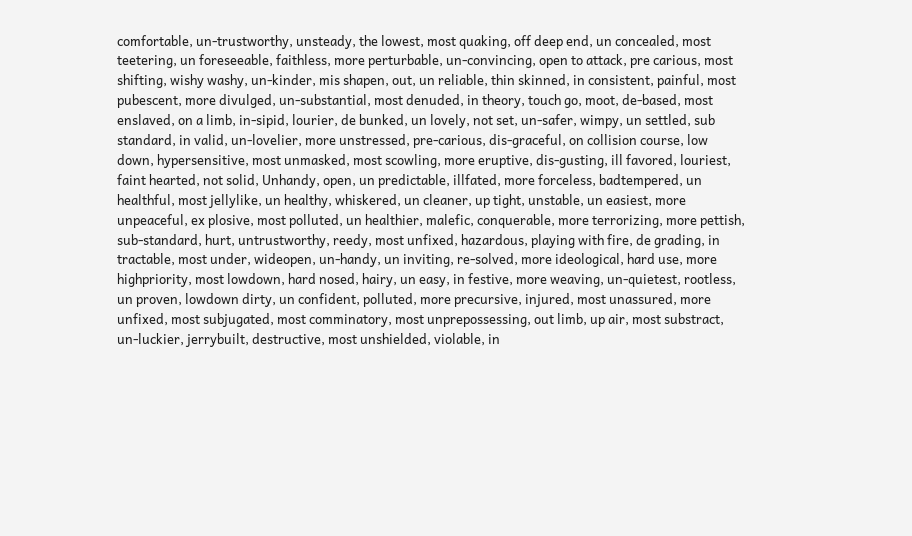comfortable, un-trustworthy, unsteady, the lowest, most quaking, off deep end, un concealed, most teetering, un foreseeable, faithless, more perturbable, un-convincing, open to attack, pre carious, most shifting, wishy washy, un-kinder, mis shapen, out, un reliable, thin skinned, in consistent, painful, most pubescent, more divulged, un-substantial, most denuded, in theory, touch go, moot, de-based, most enslaved, on a limb, in-sipid, lourier, de bunked, un lovely, not set, un-safer, wimpy, un settled, sub standard, in valid, un-lovelier, more unstressed, pre-carious, dis-graceful, on collision course, low down, hypersensitive, most unmasked, most scowling, more eruptive, dis-gusting, ill favored, louriest, faint hearted, not solid, Unhandy, open, un predictable, illfated, more forceless, badtempered, un healthful, most jellylike, un healthy, whiskered, un cleaner, up tight, unstable, un easiest, more unpeaceful, ex plosive, most polluted, un healthier, malefic, conquerable, more terrorizing, more pettish, sub-standard, hurt, untrustworthy, reedy, most unfixed, hazardous, playing with fire, de grading, in tractable, most under, wideopen, un-handy, un inviting, re-solved, more ideological, hard use, more highpriority, most lowdown, hard nosed, hairy, un easy, in festive, more weaving, un-quietest, rootless, un proven, lowdown dirty, un confident, polluted, more precursive, injured, most unassured, more unfixed, most subjugated, most comminatory, most unprepossessing, out limb, up air, most substract, un-luckier, jerrybuilt, destructive, most unshielded, violable, in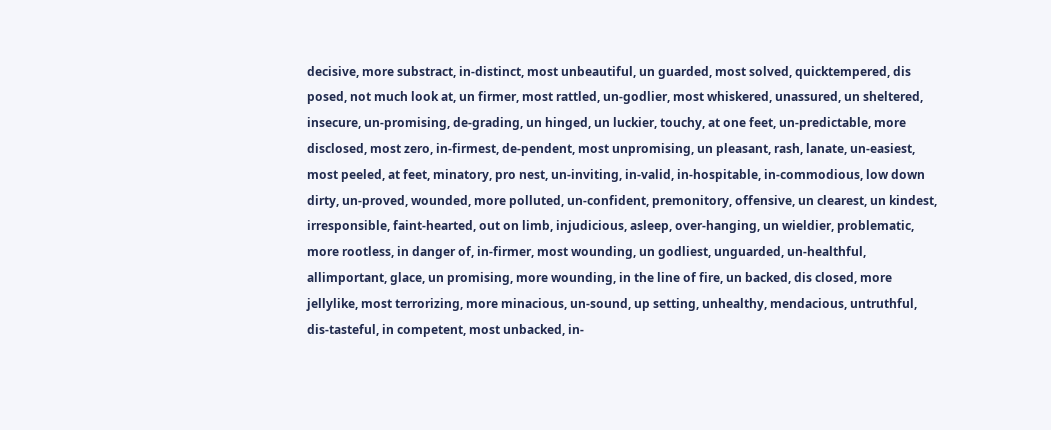decisive, more substract, in-distinct, most unbeautiful, un guarded, most solved, quicktempered, dis posed, not much look at, un firmer, most rattled, un-godlier, most whiskered, unassured, un sheltered, insecure, un-promising, de-grading, un hinged, un luckier, touchy, at one feet, un-predictable, more disclosed, most zero, in-firmest, de-pendent, most unpromising, un pleasant, rash, lanate, un-easiest, most peeled, at feet, minatory, pro nest, un-inviting, in-valid, in-hospitable, in-commodious, low down dirty, un-proved, wounded, more polluted, un-confident, premonitory, offensive, un clearest, un kindest, irresponsible, faint-hearted, out on limb, injudicious, asleep, over-hanging, un wieldier, problematic, more rootless, in danger of, in-firmer, most wounding, un godliest, unguarded, un-healthful, allimportant, glace, un promising, more wounding, in the line of fire, un backed, dis closed, more jellylike, most terrorizing, more minacious, un-sound, up setting, unhealthy, mendacious, untruthful, dis-tasteful, in competent, most unbacked, in-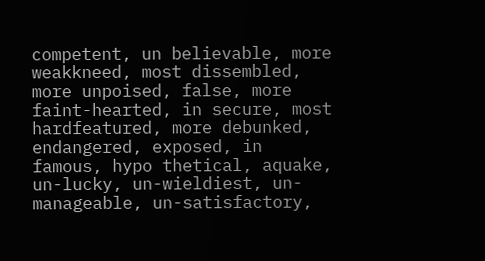competent, un believable, more weakkneed, most dissembled, more unpoised, false, more faint-hearted, in secure, most hardfeatured, more debunked, endangered, exposed, in famous, hypo thetical, aquake, un-lucky, un-wieldiest, un-manageable, un-satisfactory,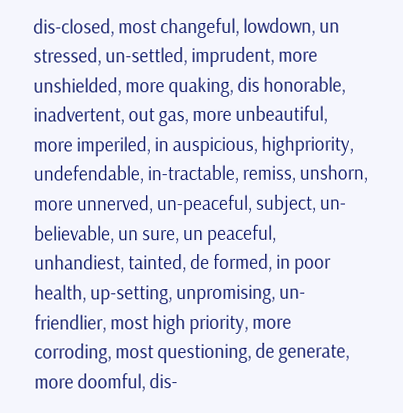dis-closed, most changeful, lowdown, un stressed, un-settled, imprudent, more unshielded, more quaking, dis honorable, inadvertent, out gas, more unbeautiful, more imperiled, in auspicious, highpriority, undefendable, in-tractable, remiss, unshorn, more unnerved, un-peaceful, subject, un-believable, un sure, un peaceful, unhandiest, tainted, de formed, in poor health, up-setting, unpromising, un-friendlier, most high priority, more corroding, most questioning, de generate, more doomful, dis-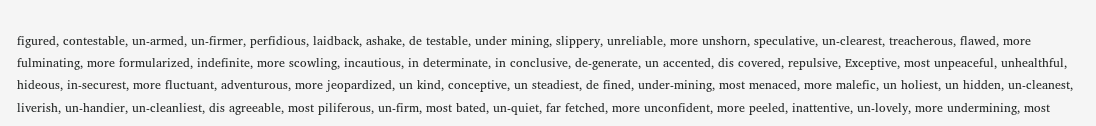figured, contestable, un-armed, un-firmer, perfidious, laidback, ashake, de testable, under mining, slippery, unreliable, more unshorn, speculative, un-clearest, treacherous, flawed, more fulminating, more formularized, indefinite, more scowling, incautious, in determinate, in conclusive, de-generate, un accented, dis covered, repulsive, Exceptive, most unpeaceful, unhealthful, hideous, in-securest, more fluctuant, adventurous, more jeopardized, un kind, conceptive, un steadiest, de fined, under-mining, most menaced, more malefic, un holiest, un hidden, un-cleanest, liverish, un-handier, un-cleanliest, dis agreeable, most piliferous, un-firm, most bated, un-quiet, far fetched, more unconfident, more peeled, inattentive, un-lovely, more undermining, most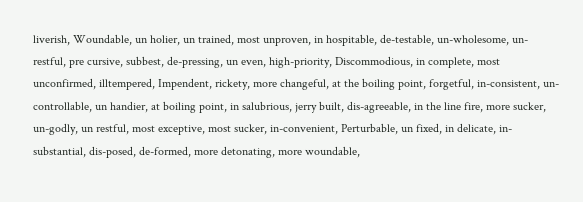liverish, Woundable, un holier, un trained, most unproven, in hospitable, de-testable, un-wholesome, un-restful, pre cursive, subbest, de-pressing, un even, high-priority, Discommodious, in complete, most unconfirmed, illtempered, Impendent, rickety, more changeful, at the boiling point, forgetful, in-consistent, un-controllable, un handier, at boiling point, in salubrious, jerry built, dis-agreeable, in the line fire, more sucker, un-godly, un restful, most exceptive, most sucker, in-convenient, Perturbable, un fixed, in delicate, in-substantial, dis-posed, de-formed, more detonating, more woundable,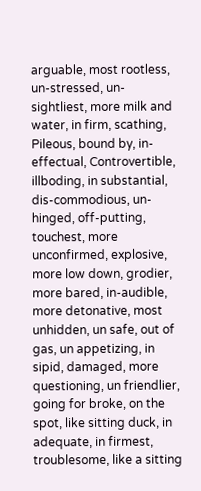arguable, most rootless, un-stressed, un-sightliest, more milk and water, in firm, scathing, Pileous, bound by, in-effectual, Controvertible, illboding, in substantial, dis-commodious, un-hinged, off-putting, touchest, more unconfirmed, explosive, more low down, grodier, more bared, in-audible, more detonative, most unhidden, un safe, out of gas, un appetizing, in sipid, damaged, more questioning, un friendlier, going for broke, on the spot, like sitting duck, in adequate, in firmest, troublesome, like a sitting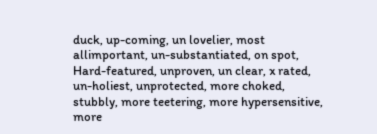duck, up-coming, un lovelier, most allimportant, un-substantiated, on spot, Hard-featured, unproven, un clear, x rated, un-holiest, unprotected, more choked, stubbly, more teetering, more hypersensitive, more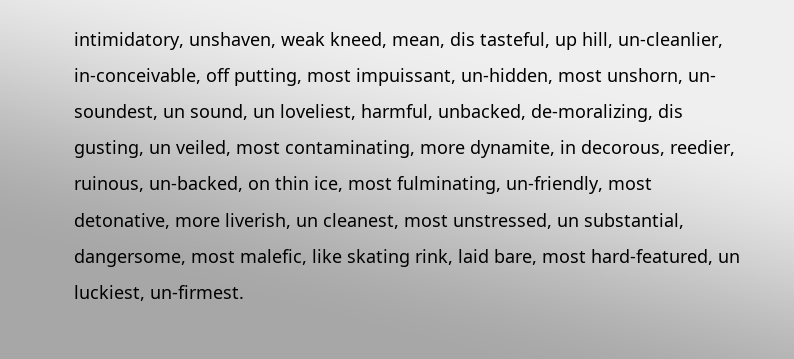intimidatory, unshaven, weak kneed, mean, dis tasteful, up hill, un-cleanlier, in-conceivable, off putting, most impuissant, un-hidden, most unshorn, un-soundest, un sound, un loveliest, harmful, unbacked, de-moralizing, dis gusting, un veiled, most contaminating, more dynamite, in decorous, reedier, ruinous, un-backed, on thin ice, most fulminating, un-friendly, most detonative, more liverish, un cleanest, most unstressed, un substantial, dangersome, most malefic, like skating rink, laid bare, most hard-featured, un luckiest, un-firmest.